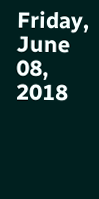Friday, June 08, 2018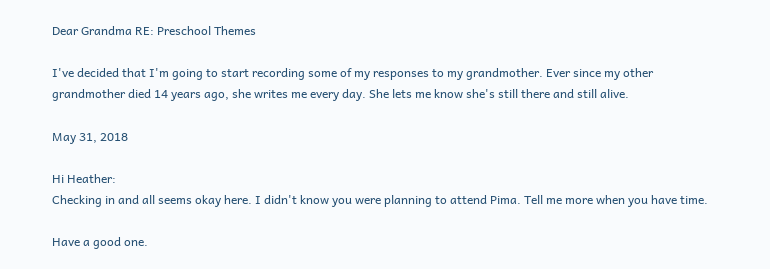Dear Grandma RE: Preschool Themes

I've decided that I'm going to start recording some of my responses to my grandmother. Ever since my other grandmother died 14 years ago, she writes me every day. She lets me know she's still there and still alive.

May 31, 2018

Hi Heather:
Checking in and all seems okay here. I didn't know you were planning to attend Pima. Tell me more when you have time.

Have a good one.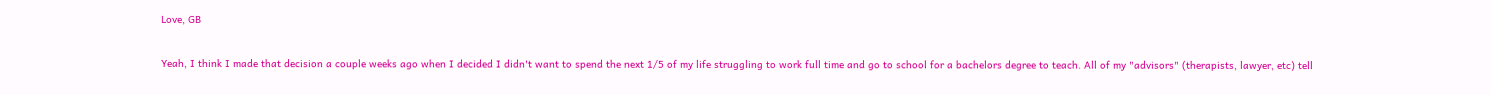Love, GB

Yeah, I think I made that decision a couple weeks ago when I decided I didn't want to spend the next 1/5 of my life struggling to work full time and go to school for a bachelors degree to teach. All of my "advisors" (therapists, lawyer, etc) tell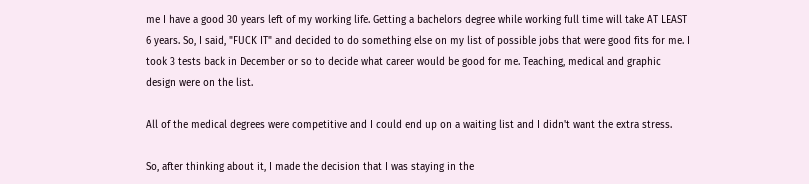me I have a good 30 years left of my working life. Getting a bachelors degree while working full time will take AT LEAST 6 years. So, I said, "FUCK IT" and decided to do something else on my list of possible jobs that were good fits for me. I took 3 tests back in December or so to decide what career would be good for me. Teaching, medical and graphic design were on the list.

All of the medical degrees were competitive and I could end up on a waiting list and I didn't want the extra stress.

So, after thinking about it, I made the decision that I was staying in the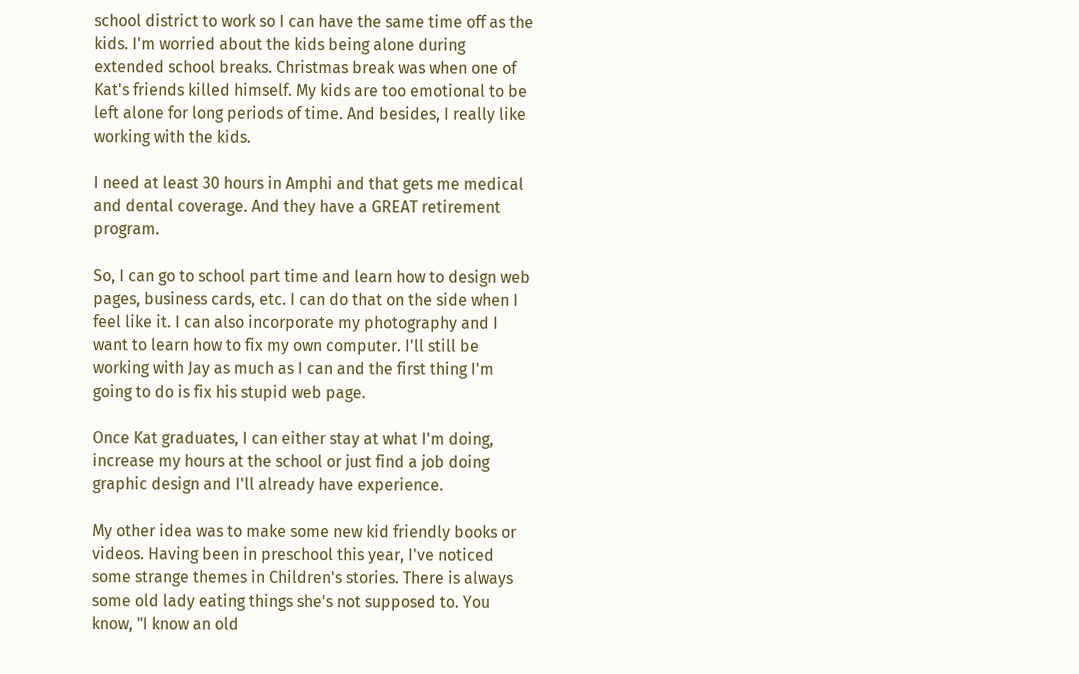school district to work so I can have the same time off as the kids. I'm worried about the kids being alone during extended school breaks. Christmas break was when one of Kat's friends killed himself. My kids are too emotional to be left alone for long periods of time. And besides, I really like working with the kids.

I need at least 30 hours in Amphi and that gets me medical and dental coverage. And they have a GREAT retirement program.

So, I can go to school part time and learn how to design web pages, business cards, etc. I can do that on the side when I feel like it. I can also incorporate my photography and I want to learn how to fix my own computer. I'll still be working with Jay as much as I can and the first thing I'm going to do is fix his stupid web page.

Once Kat graduates, I can either stay at what I'm doing, increase my hours at the school or just find a job doing graphic design and I'll already have experience.

My other idea was to make some new kid friendly books or videos. Having been in preschool this year, I've noticed some strange themes in Children's stories. There is always some old lady eating things she's not supposed to. You know, "I know an old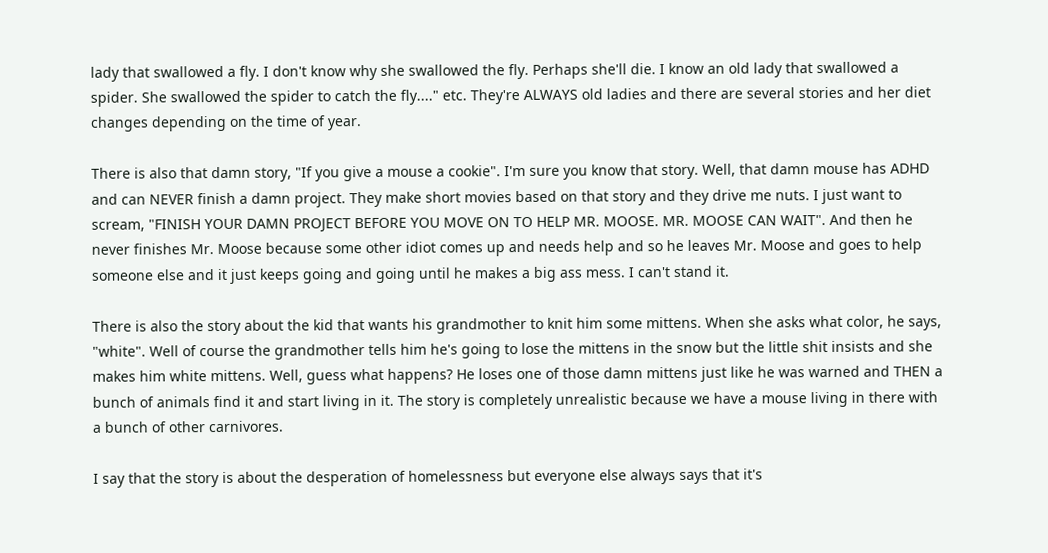lady that swallowed a fly. I don't know why she swallowed the fly. Perhaps she'll die. I know an old lady that swallowed a spider. She swallowed the spider to catch the fly...." etc. They're ALWAYS old ladies and there are several stories and her diet changes depending on the time of year.

There is also that damn story, "If you give a mouse a cookie". I'm sure you know that story. Well, that damn mouse has ADHD and can NEVER finish a damn project. They make short movies based on that story and they drive me nuts. I just want to scream, "FINISH YOUR DAMN PROJECT BEFORE YOU MOVE ON TO HELP MR. MOOSE. MR. MOOSE CAN WAIT". And then he never finishes Mr. Moose because some other idiot comes up and needs help and so he leaves Mr. Moose and goes to help someone else and it just keeps going and going until he makes a big ass mess. I can't stand it.

There is also the story about the kid that wants his grandmother to knit him some mittens. When she asks what color, he says, "white". Well of course the grandmother tells him he's going to lose the mittens in the snow but the little shit insists and she makes him white mittens. Well, guess what happens? He loses one of those damn mittens just like he was warned and THEN a bunch of animals find it and start living in it. The story is completely unrealistic because we have a mouse living in there with a bunch of other carnivores.

I say that the story is about the desperation of homelessness but everyone else always says that it's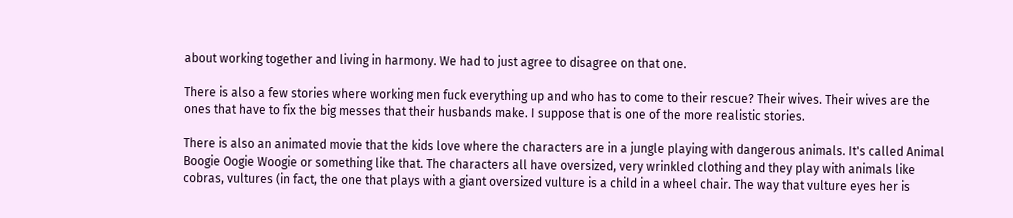about working together and living in harmony. We had to just agree to disagree on that one.

There is also a few stories where working men fuck everything up and who has to come to their rescue? Their wives. Their wives are the ones that have to fix the big messes that their husbands make. I suppose that is one of the more realistic stories.

There is also an animated movie that the kids love where the characters are in a jungle playing with dangerous animals. It's called Animal Boogie Oogie Woogie or something like that. The characters all have oversized, very wrinkled clothing and they play with animals like cobras, vultures (in fact, the one that plays with a giant oversized vulture is a child in a wheel chair. The way that vulture eyes her is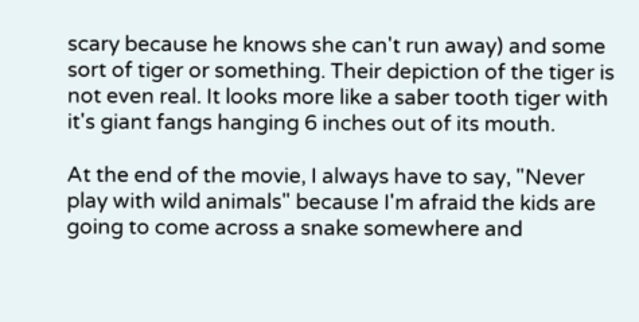scary because he knows she can't run away) and some sort of tiger or something. Their depiction of the tiger is not even real. It looks more like a saber tooth tiger with it's giant fangs hanging 6 inches out of its mouth.

At the end of the movie, I always have to say, "Never play with wild animals" because I'm afraid the kids are going to come across a snake somewhere and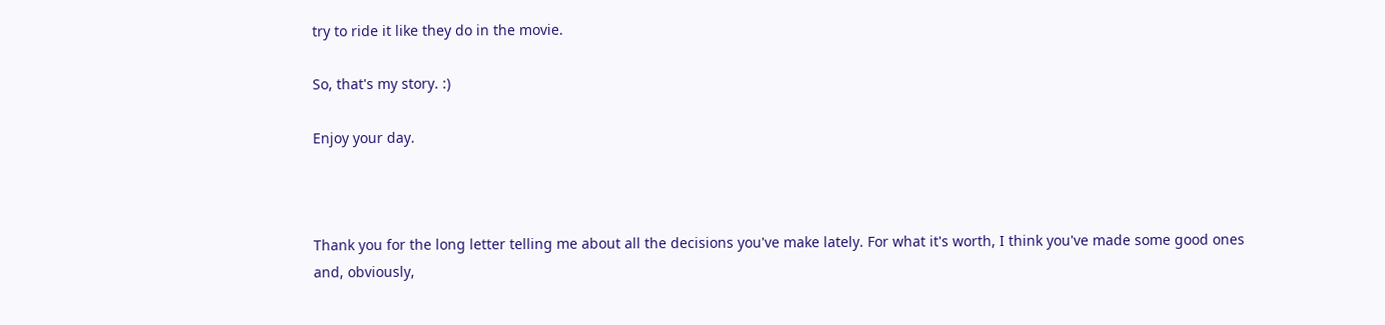try to ride it like they do in the movie.

So, that's my story. :)

Enjoy your day.



Thank you for the long letter telling me about all the decisions you've make lately. For what it's worth, I think you've made some good ones and, obviously,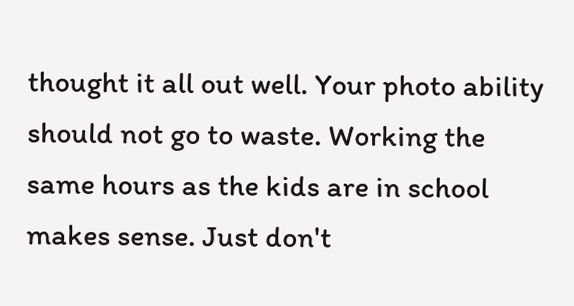thought it all out well. Your photo ability should not go to waste. Working the same hours as the kids are in school makes sense. Just don't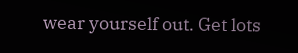wear yourself out. Get lots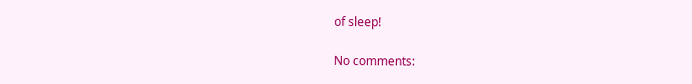of sleep!

No comments: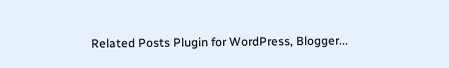Related Posts Plugin for WordPress, Blogger...